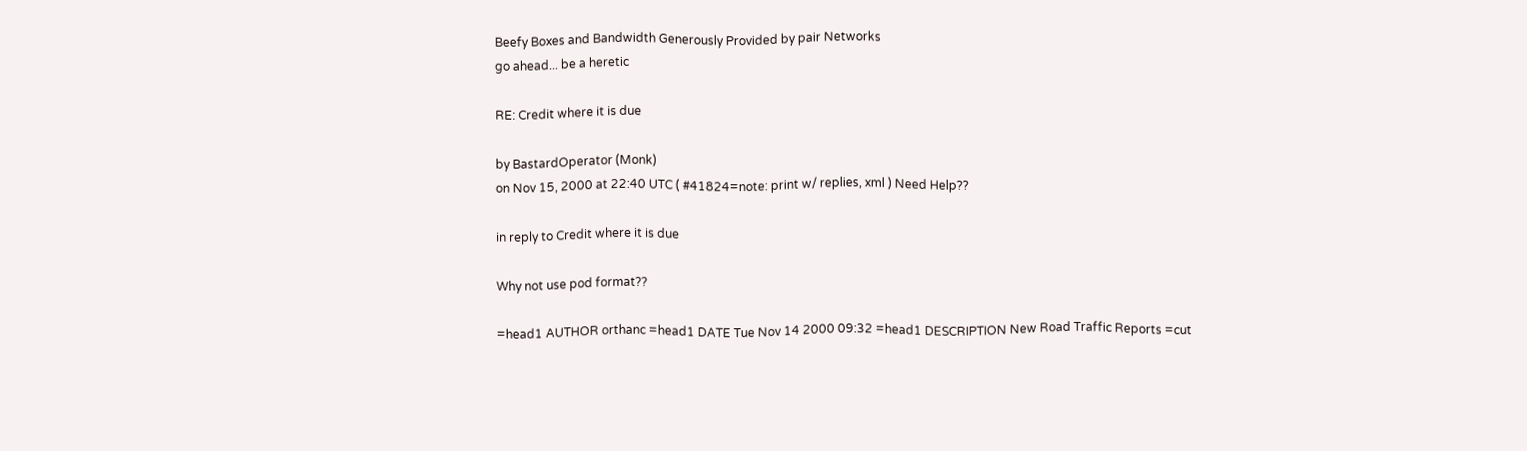Beefy Boxes and Bandwidth Generously Provided by pair Networks
go ahead... be a heretic

RE: Credit where it is due

by BastardOperator (Monk)
on Nov 15, 2000 at 22:40 UTC ( #41824=note: print w/ replies, xml ) Need Help??

in reply to Credit where it is due

Why not use pod format??

=head1 AUTHOR orthanc =head1 DATE Tue Nov 14 2000 09:32 =head1 DESCRIPTION New Road Traffic Reports =cut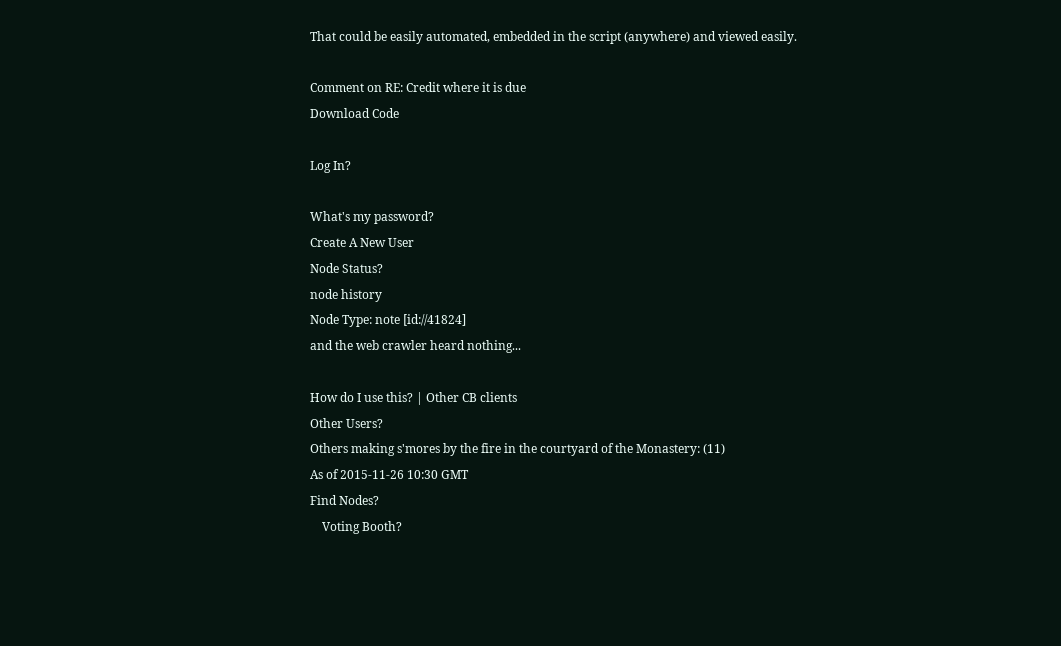That could be easily automated, embedded in the script (anywhere) and viewed easily.

Comment on RE: Credit where it is due
Download Code

Log In?

What's my password?
Create A New User
Node Status?
node history
Node Type: note [id://41824]
and the web crawler heard nothing...

How do I use this? | Other CB clients
Other Users?
Others making s'mores by the fire in the courtyard of the Monastery: (11)
As of 2015-11-26 10:30 GMT
Find Nodes?
    Voting Booth?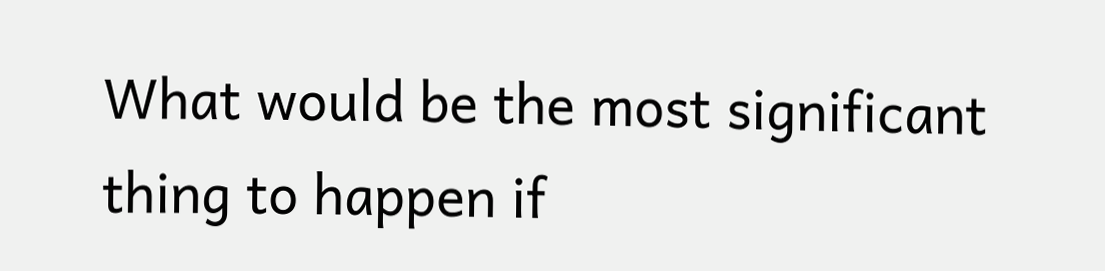What would be the most significant thing to happen if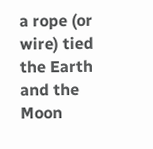a rope (or wire) tied the Earth and the Moon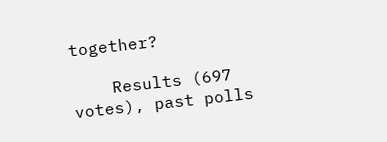together?

    Results (697 votes), past polls